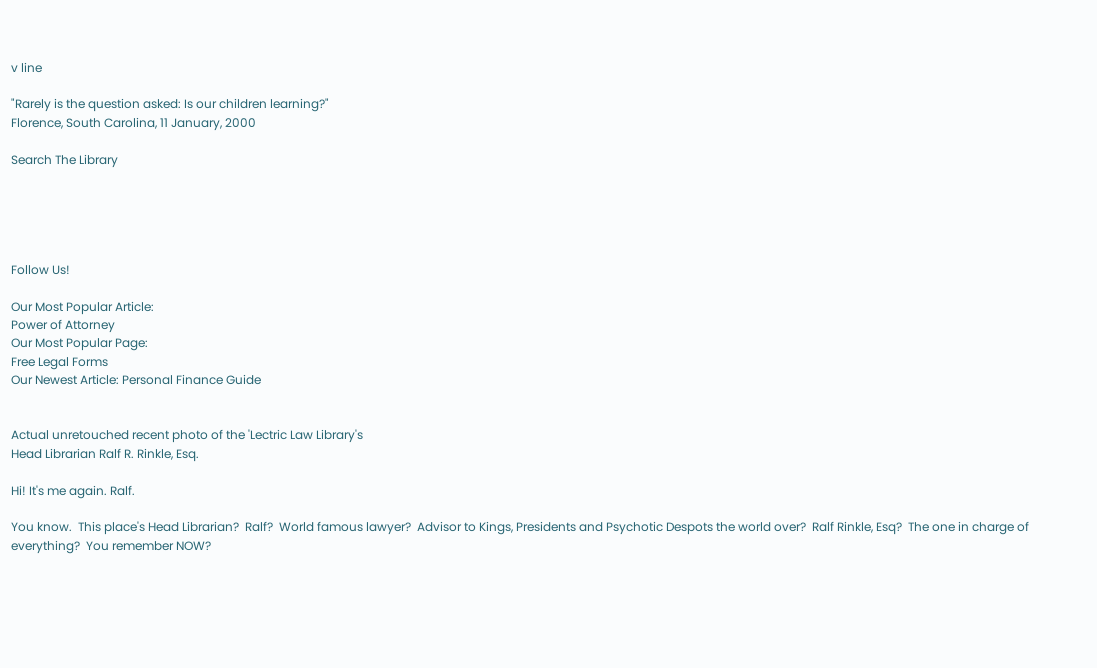v line

"Rarely is the question asked: Is our children learning?"
Florence, South Carolina, 11 January, 2000

Search The Library





Follow Us!

Our Most Popular Article:
Power of Attorney
Our Most Popular Page:
Free Legal Forms
Our Newest Article: Personal Finance Guide


Actual unretouched recent photo of the 'Lectric Law Library's
Head Librarian Ralf R. Rinkle, Esq.

Hi! It's me again. Ralf.

You know.  This place's Head Librarian?  Ralf?  World famous lawyer?  Advisor to Kings, Presidents and Psychotic Despots the world over?  Ralf Rinkle, Esq?  The one in charge of everything?  You remember NOW?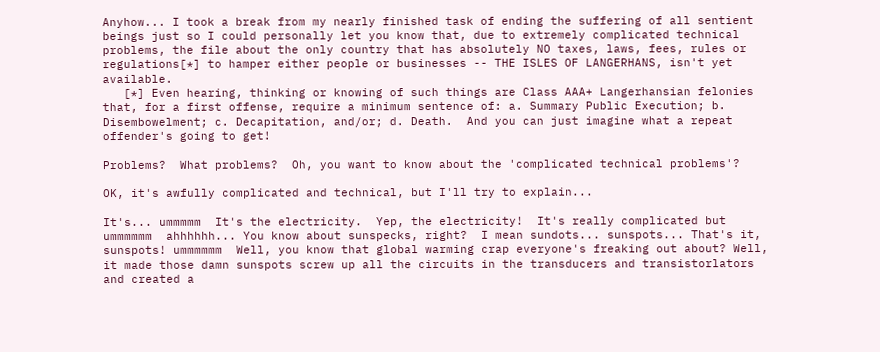Anyhow... I took a break from my nearly finished task of ending the suffering of all sentient beings just so I could personally let you know that, due to extremely complicated technical problems, the file about the only country that has absolutely NO taxes, laws, fees, rules or regulations[*] to hamper either people or businesses -- THE ISLES OF LANGERHANS, isn't yet available.
   [*] Even hearing, thinking or knowing of such things are Class AAA+ Langerhansian felonies that, for a first offense, require a minimum sentence of: a. Summary Public Execution; b. Disembowelment; c. Decapitation, and/or; d. Death.  And you can just imagine what a repeat offender's going to get!

Problems?  What problems?  Oh, you want to know about the 'complicated technical problems'?

OK, it's awfully complicated and technical, but I'll try to explain...

It's... ummmmm  It's the electricity.  Yep, the electricity!  It's really complicated but  ummmmmm  ahhhhhh... You know about sunspecks, right?  I mean sundots... sunspots... That's it, sunspots! ummmmmm  Well, you know that global warming crap everyone's freaking out about? Well, it made those damn sunspots screw up all the circuits in the transducers and transistorlators and created a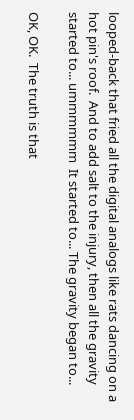looped-back that fried all the digital analogs like rats dancing on a hot pin's roof.  And to add salt to the injury, then all the gravity started to... ummmmmm  It started to... The gravity began to...

OK, OK.  The truth is that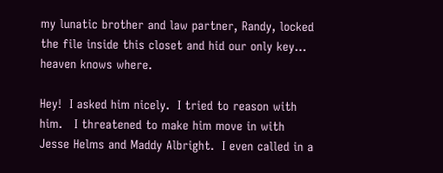my lunatic brother and law partner, Randy, locked the file inside this closet and hid our only key... heaven knows where.

Hey!  I asked him nicely.  I tried to reason with him.   I threatened to make him move in with Jesse Helms and Maddy Albright.  I even called in a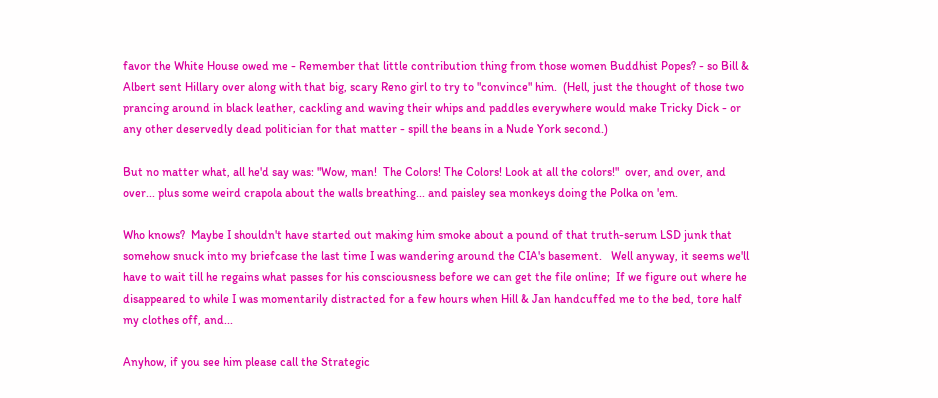favor the White House owed me - Remember that little contribution thing from those women Buddhist Popes? - so Bill & Albert sent Hillary over along with that big, scary Reno girl to try to "convince" him.  (Hell, just the thought of those two prancing around in black leather, cackling and waving their whips and paddles everywhere would make Tricky Dick - or any other deservedly dead politician for that matter - spill the beans in a Nude York second.)

But no matter what, all he'd say was: "Wow, man!  The Colors! The Colors! Look at all the colors!"  over, and over, and over... plus some weird crapola about the walls breathing... and paisley sea monkeys doing the Polka on 'em.

Who knows?  Maybe I shouldn't have started out making him smoke about a pound of that truth-serum LSD junk that somehow snuck into my briefcase the last time I was wandering around the CIA's basement.   Well anyway, it seems we'll have to wait till he regains what passes for his consciousness before we can get the file online;  If we figure out where he disappeared to while I was momentarily distracted for a few hours when Hill & Jan handcuffed me to the bed, tore half my clothes off, and...

Anyhow, if you see him please call the Strategic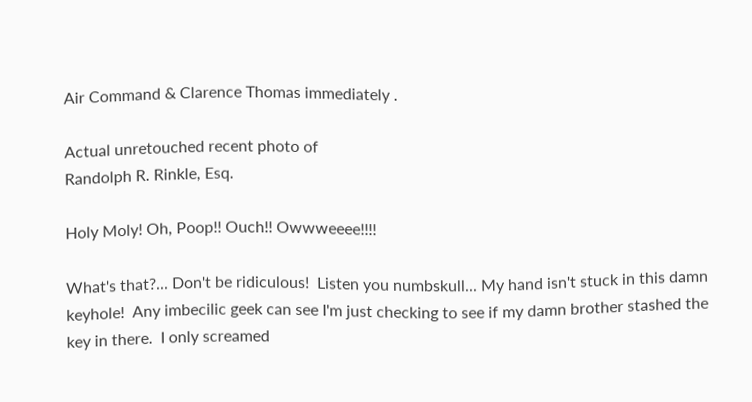Air Command & Clarence Thomas immediately .

Actual unretouched recent photo of
Randolph R. Rinkle, Esq.

Holy Moly! Oh, Poop!! Ouch!! Owwweeee!!!!

What's that?... Don't be ridiculous!  Listen you numbskull... My hand isn't stuck in this damn keyhole!  Any imbecilic geek can see I'm just checking to see if my damn brother stashed the key in there.  I only screamed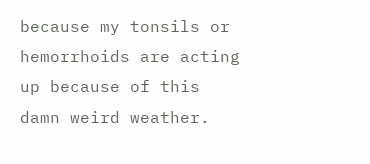because my tonsils or hemorrhoids are acting up because of this damn weird weather.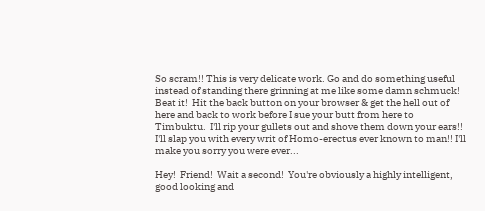So scram!! This is very delicate work. Go and do something useful instead of standing there grinning at me like some damn schmuck!  Beat it!  Hit the back button on your browser & get the hell out of here and back to work before I sue your butt from here to Timbuktu.  I'll rip your gullets out and shove them down your ears!! I'll slap you with every writ of Homo-erectus ever known to man!! I'll make you sorry you were ever...

Hey!  Friend!  Wait a second!  You're obviously a highly intelligent, good looking and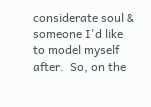considerate soul & someone I'd like to model myself after.  So, on the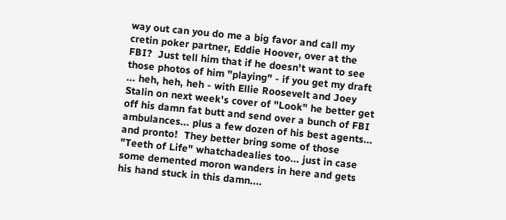way out can you do me a big favor and call my cretin poker partner, Eddie Hoover, over at the FBI?  Just tell him that if he doesn't want to see those photos of him "playing" - if you get my draft ... heh, heh, heh - with Ellie Roosevelt and Joey Stalin on next week's cover of "Look" he better get off his damn fat butt and send over a bunch of FBI ambulances... plus a few dozen of his best agents... and pronto!  They better bring some of those "Teeth of Life" whatchadealies too... just in case some demented moron wanders in here and gets his hand stuck in this damn....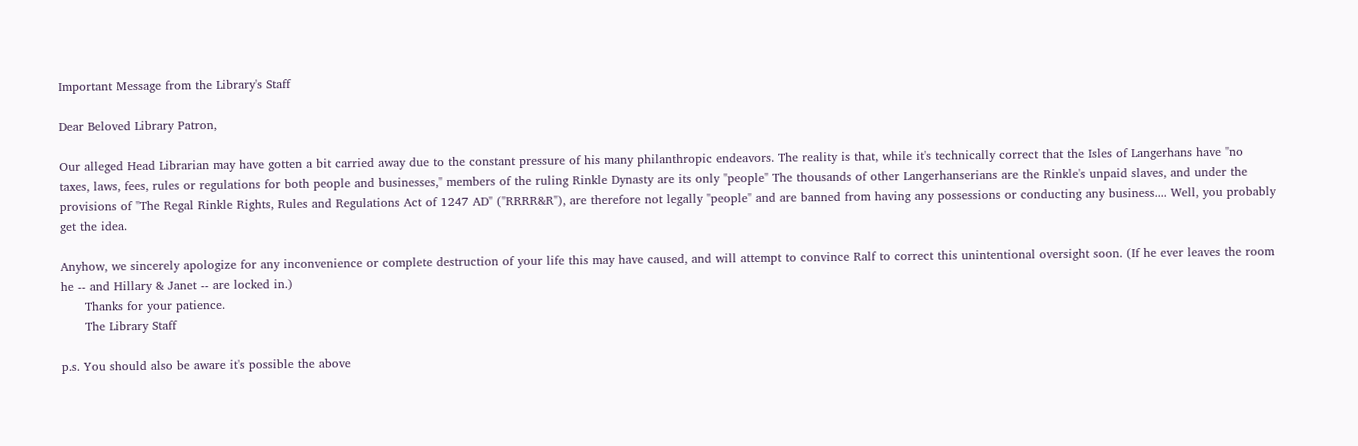Important Message from the Library's Staff

Dear Beloved Library Patron,

Our alleged Head Librarian may have gotten a bit carried away due to the constant pressure of his many philanthropic endeavors. The reality is that, while it's technically correct that the Isles of Langerhans have "no taxes, laws, fees, rules or regulations for both people and businesses," members of the ruling Rinkle Dynasty are its only "people" The thousands of other Langerhanserians are the Rinkle's unpaid slaves, and under the provisions of "The Regal Rinkle Rights, Rules and Regulations Act of 1247 AD" ("RRRR&R"), are therefore not legally "people" and are banned from having any possessions or conducting any business.... Well, you probably get the idea.

Anyhow, we sincerely apologize for any inconvenience or complete destruction of your life this may have caused, and will attempt to convince Ralf to correct this unintentional oversight soon. (If he ever leaves the room he -- and Hillary & Janet -- are locked in.)
      Thanks for your patience.
      The Library Staff

p.s. You should also be aware it's possible the above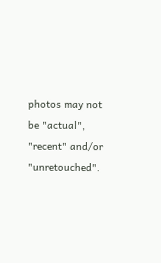photos may not be "actual", "recent" and/or "unretouched".